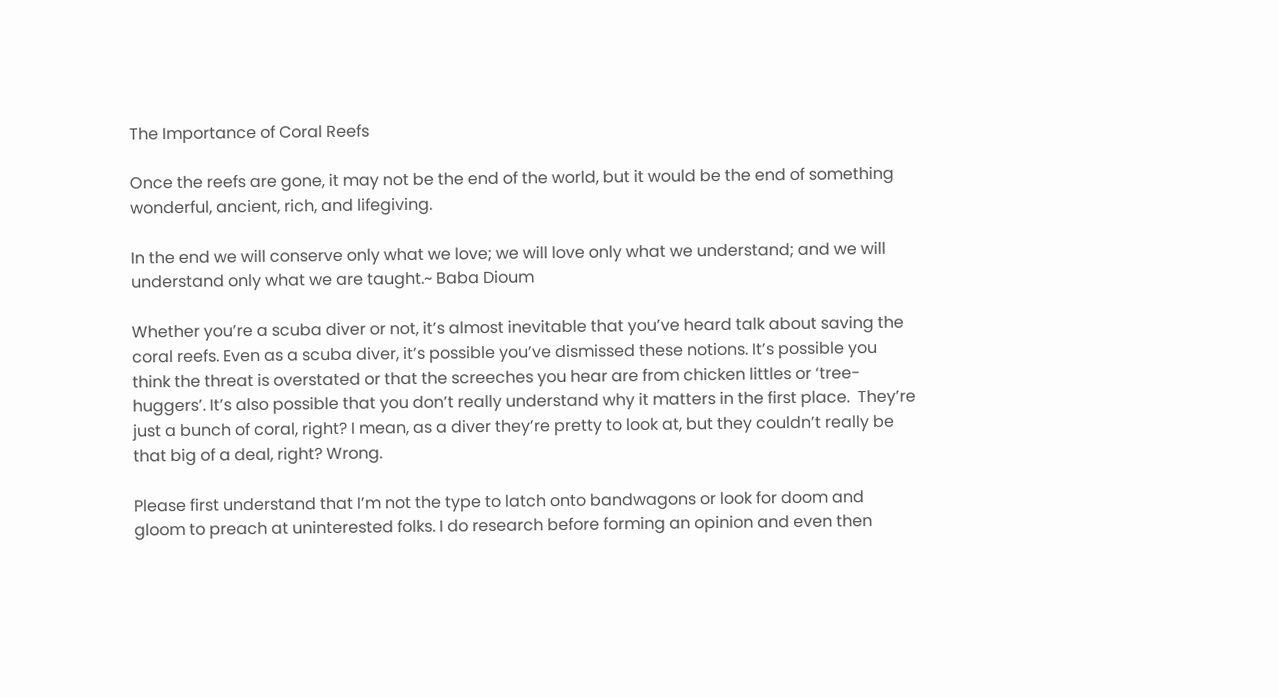The Importance of Coral Reefs

Once the reefs are gone, it may not be the end of the world, but it would be the end of something wonderful, ancient, rich, and lifegiving.

In the end we will conserve only what we love; we will love only what we understand; and we will understand only what we are taught.~ Baba Dioum

Whether you’re a scuba diver or not, it’s almost inevitable that you’ve heard talk about saving the coral reefs. Even as a scuba diver, it’s possible you’ve dismissed these notions. It’s possible you think the threat is overstated or that the screeches you hear are from chicken littles or ‘tree-huggers’. It’s also possible that you don’t really understand why it matters in the first place.  They’re just a bunch of coral, right? I mean, as a diver they’re pretty to look at, but they couldn’t really be that big of a deal, right? Wrong.

Please first understand that I’m not the type to latch onto bandwagons or look for doom and gloom to preach at uninterested folks. I do research before forming an opinion and even then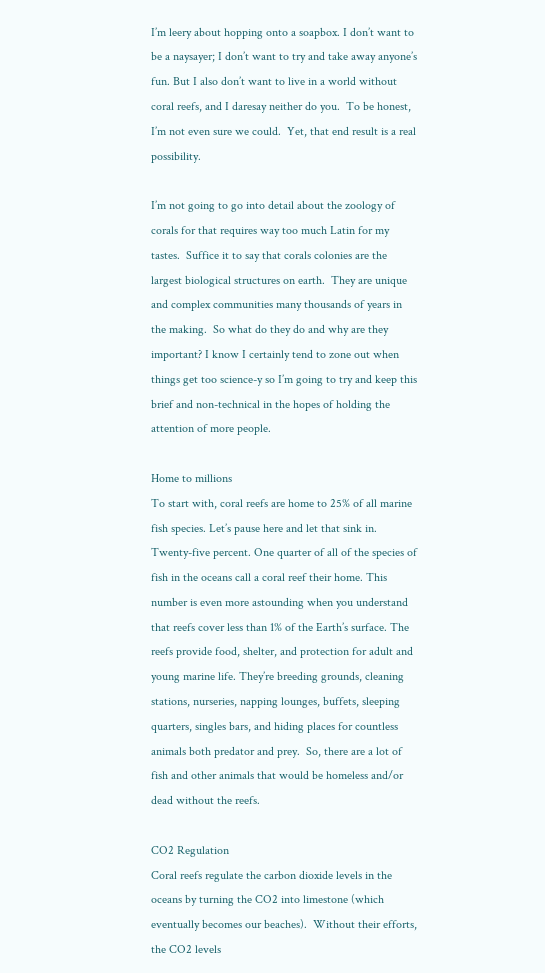I’m leery about hopping onto a soapbox. I don’t want to be a naysayer; I don’t want to try and take away anyone’s fun. But I also don’t want to live in a world without coral reefs, and I daresay neither do you.  To be honest, I’m not even sure we could.  Yet, that end result is a real possibility.

I’m not going to go into detail about the zoology of corals for that requires way too much Latin for my tastes.  Suffice it to say that corals colonies are the largest biological structures on earth.  They are unique and complex communities many thousands of years in the making.  So what do they do and why are they important? I know I certainly tend to zone out when things get too science-y so I’m going to try and keep this brief and non-technical in the hopes of holding the attention of more people.

Home to millions
To start with, coral reefs are home to 25% of all marine fish species. Let’s pause here and let that sink in. Twenty-five percent. One quarter of all of the species of fish in the oceans call a coral reef their home. This number is even more astounding when you understand that reefs cover less than 1% of the Earth’s surface. The reefs provide food, shelter, and protection for adult and young marine life. They’re breeding grounds, cleaning stations, nurseries, napping lounges, buffets, sleeping quarters, singles bars, and hiding places for countless animals both predator and prey.  So, there are a lot of fish and other animals that would be homeless and/or dead without the reefs.

CO2 Regulation
Coral reefs regulate the carbon dioxide levels in the oceans by turning the CO2 into limestone (which eventually becomes our beaches).  Without their efforts, the CO2 levels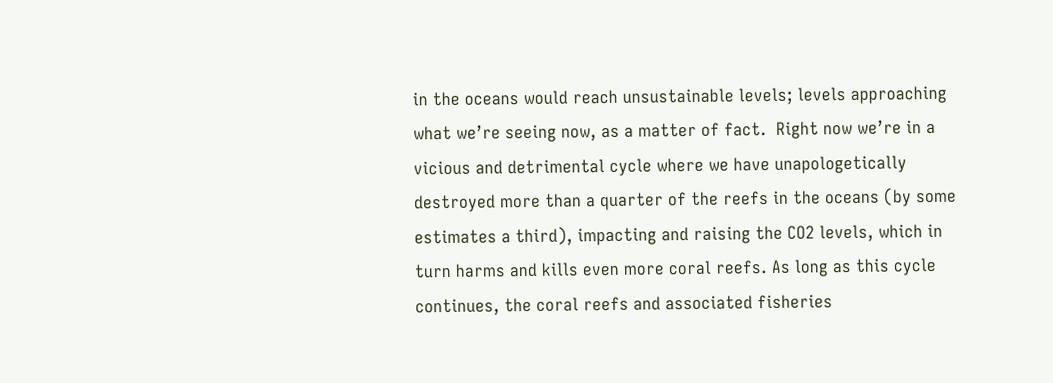in the oceans would reach unsustainable levels; levels approaching what we’re seeing now, as a matter of fact.  Right now we’re in a vicious and detrimental cycle where we have unapologetically destroyed more than a quarter of the reefs in the oceans (by some estimates a third), impacting and raising the CO2 levels, which in turn harms and kills even more coral reefs. As long as this cycle continues, the coral reefs and associated fisheries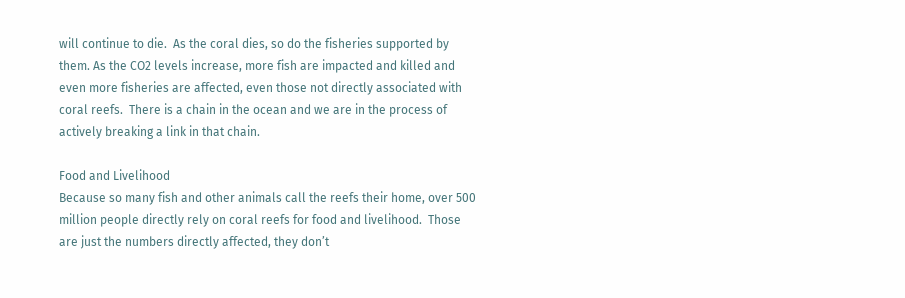will continue to die.  As the coral dies, so do the fisheries supported by them. As the CO2 levels increase, more fish are impacted and killed and even more fisheries are affected, even those not directly associated with coral reefs.  There is a chain in the ocean and we are in the process of actively breaking a link in that chain.

Food and Livelihood
Because so many fish and other animals call the reefs their home, over 500 million people directly rely on coral reefs for food and livelihood.  Those are just the numbers directly affected, they don’t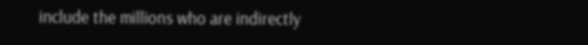include the millions who are indirectly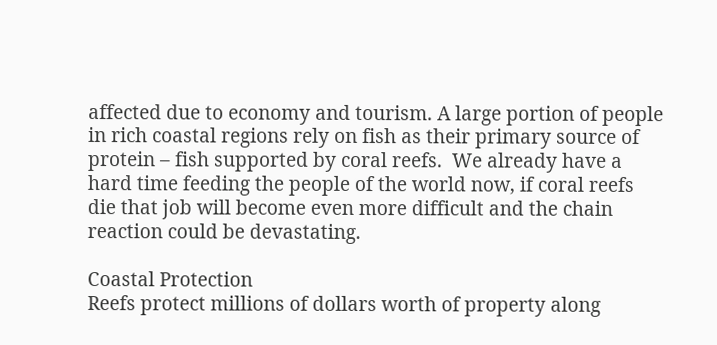affected due to economy and tourism. A large portion of people in rich coastal regions rely on fish as their primary source of protein – fish supported by coral reefs.  We already have a hard time feeding the people of the world now, if coral reefs die that job will become even more difficult and the chain reaction could be devastating.

Coastal Protection
Reefs protect millions of dollars worth of property along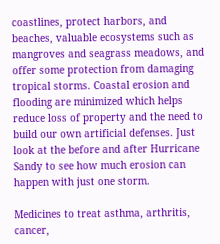coastlines, protect harbors, and beaches, valuable ecosystems such as mangroves and seagrass meadows, and offer some protection from damaging tropical storms. Coastal erosion and flooding are minimized which helps reduce loss of property and the need to build our own artificial defenses. Just look at the before and after Hurricane Sandy to see how much erosion can happen with just one storm.

Medicines to treat asthma, arthritis, cancer,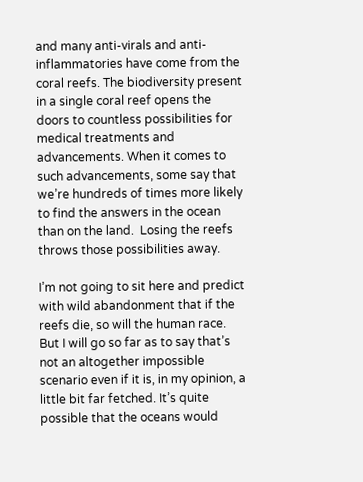and many anti-virals and anti-inflammatories have come from the coral reefs. The biodiversity present in a single coral reef opens the doors to countless possibilities for medical treatments and advancements. When it comes to such advancements, some say that we’re hundreds of times more likely to find the answers in the ocean than on the land.  Losing the reefs throws those possibilities away.

I’m not going to sit here and predict with wild abandonment that if the reefs die, so will the human race.  But I will go so far as to say that’s not an altogether impossible scenario even if it is, in my opinion, a little bit far fetched. It’s quite possible that the oceans would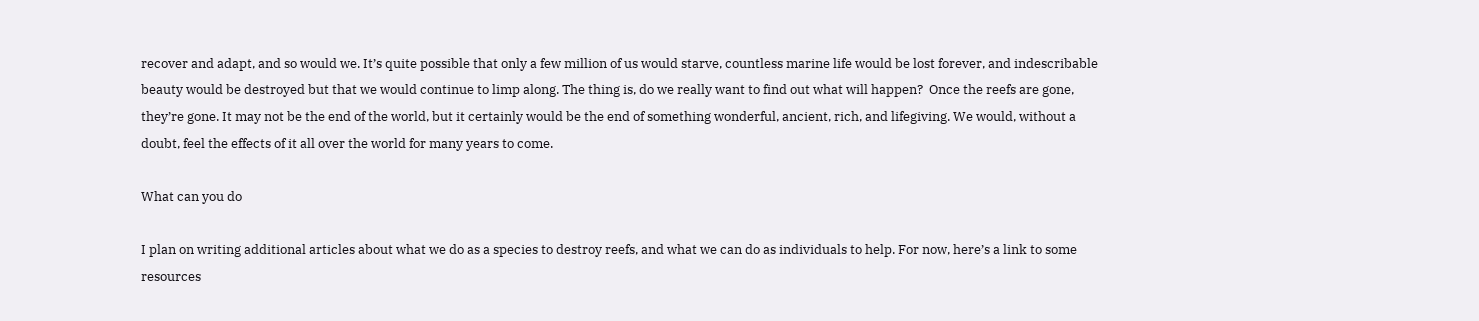recover and adapt, and so would we. It’s quite possible that only a few million of us would starve, countless marine life would be lost forever, and indescribable beauty would be destroyed but that we would continue to limp along. The thing is, do we really want to find out what will happen?  Once the reefs are gone, they’re gone. It may not be the end of the world, but it certainly would be the end of something wonderful, ancient, rich, and lifegiving. We would, without a doubt, feel the effects of it all over the world for many years to come.

What can you do

I plan on writing additional articles about what we do as a species to destroy reefs, and what we can do as individuals to help. For now, here’s a link to some resources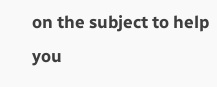on the subject to help you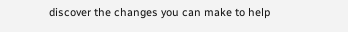discover the changes you can make to help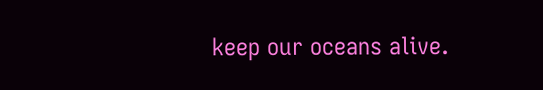keep our oceans alive.